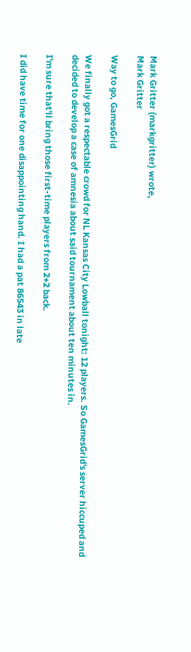Mark Gritter (markgritter) wrote,
Mark Gritter

Way to go, GamesGrid

We finally got a respectable crowd for NL Kansas City Lowball tonight: 12 players. So GamesGrid's server hiccuped and decided to develop a case of amnesia about said tournament about ten minutes in.

I'm sure that'll bring those first-time players from 2+2 back.

I did have time for one disappointing hand. I had a pat 86543 in late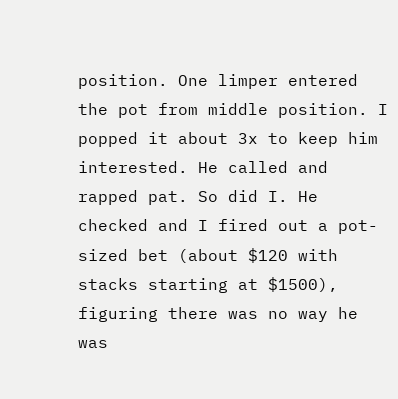position. One limper entered the pot from middle position. I popped it about 3x to keep him interested. He called and rapped pat. So did I. He checked and I fired out a pot-sized bet (about $120 with stacks starting at $1500), figuring there was no way he was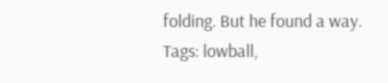folding. But he found a way.
Tags: lowball,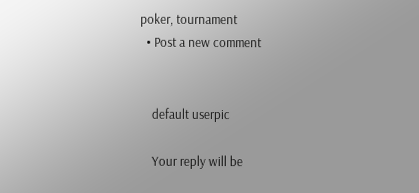poker, tournament
  • Post a new comment


    default userpic

    Your reply will be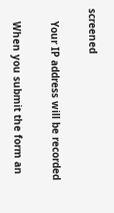screened

    Your IP address will be recorded

    When you submit the form an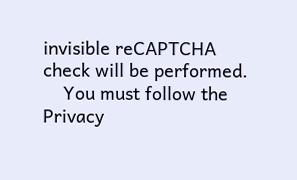invisible reCAPTCHA check will be performed.
    You must follow the Privacy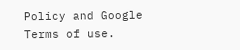Policy and Google Terms of use.